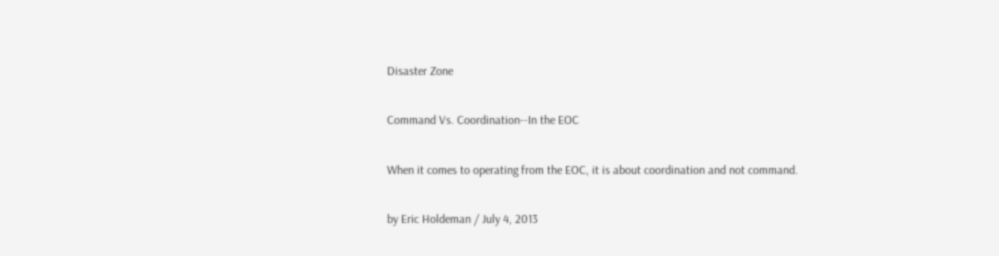Disaster Zone

Command Vs. Coordination--In the EOC

When it comes to operating from the EOC, it is about coordination and not command.

by Eric Holdeman / July 4, 2013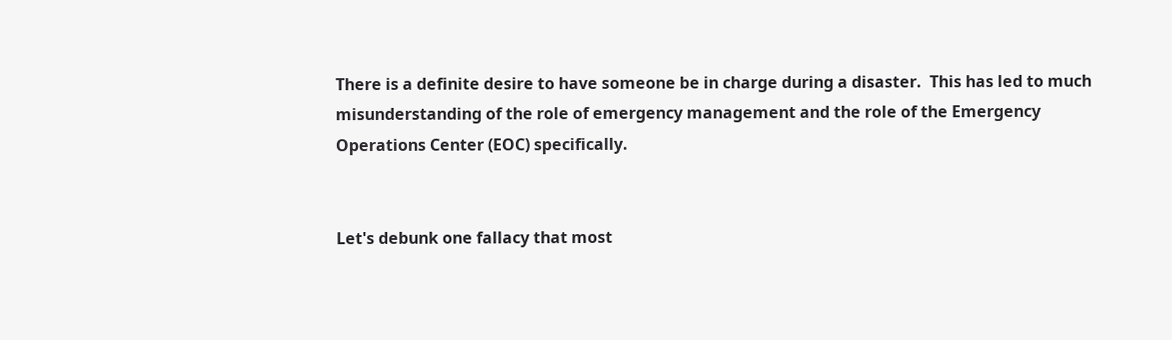There is a definite desire to have someone be in charge during a disaster.  This has led to much misunderstanding of the role of emergency management and the role of the Emergency Operations Center (EOC) specifically.


Let's debunk one fallacy that most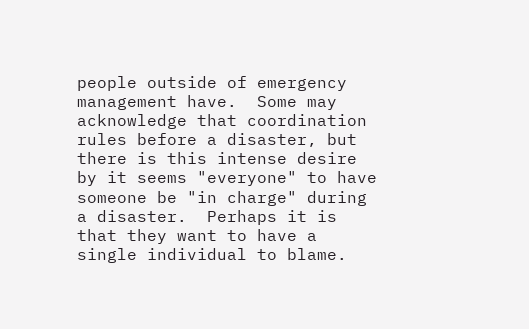people outside of emergency management have.  Some may acknowledge that coordination rules before a disaster, but there is this intense desire by it seems "everyone" to have someone be "in charge" during a disaster.  Perhaps it is that they want to have a single individual to blame.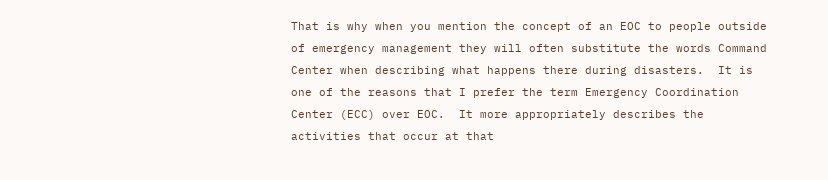That is why when you mention the concept of an EOC to people outside of emergency management they will often substitute the words Command Center when describing what happens there during disasters.  It is one of the reasons that I prefer the term Emergency Coordination Center (ECC) over EOC.  It more appropriately describes the activities that occur at that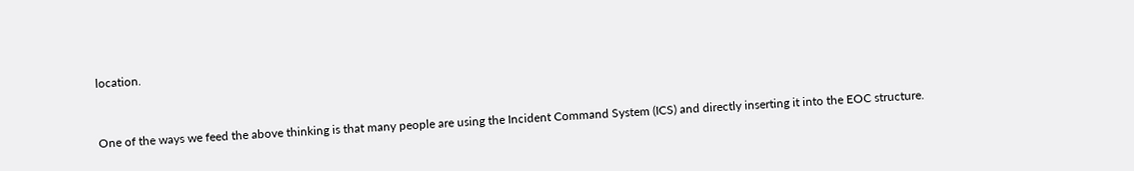location.


One of the ways we feed the above thinking is that many people are using the Incident Command System (ICS) and directly inserting it into the EOC structure.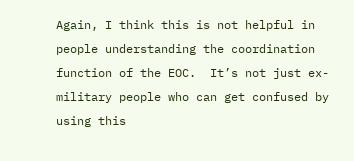Again, I think this is not helpful in people understanding the coordination function of the EOC.  It’s not just ex-military people who can get confused by using this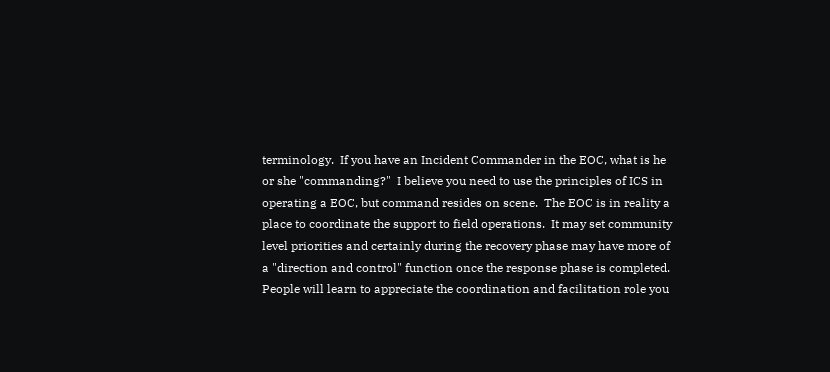terminology.  If you have an Incident Commander in the EOC, what is he or she "commanding?"  I believe you need to use the principles of ICS in operating a EOC, but command resides on scene.  The EOC is in reality a place to coordinate the support to field operations.  It may set community level priorities and certainly during the recovery phase may have more of a "direction and control" function once the response phase is completed.  People will learn to appreciate the coordination and facilitation role you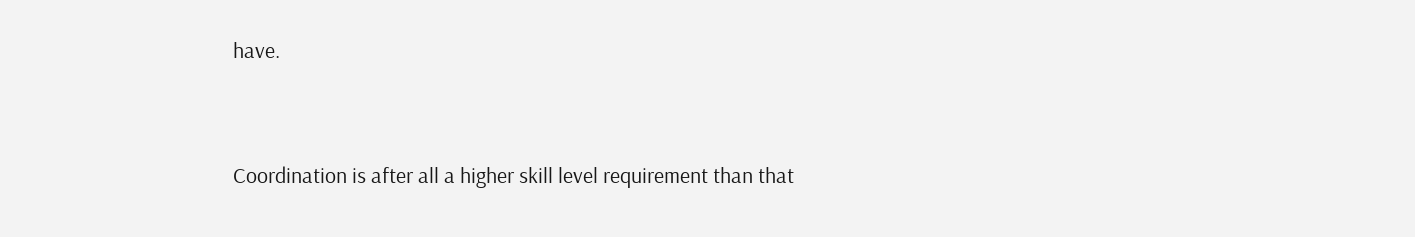have.


Coordination is after all a higher skill level requirement than that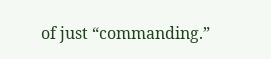of just “commanding.”